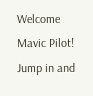Welcome Mavic Pilot!
Jump in and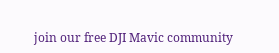join our free DJI Mavic community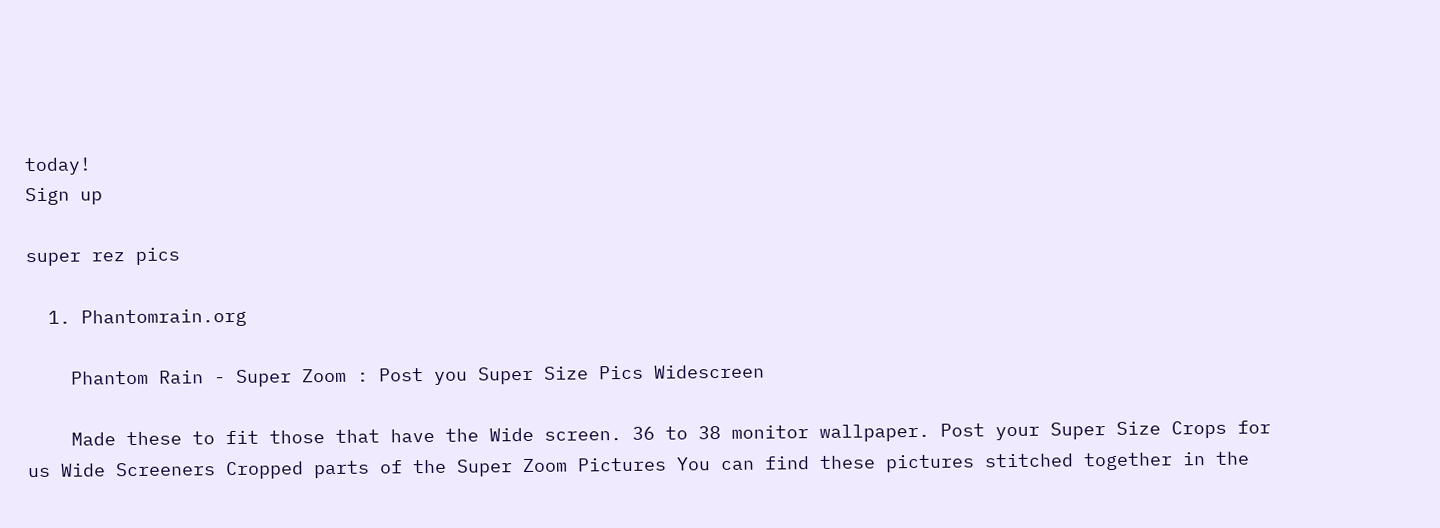today!
Sign up

super rez pics

  1. Phantomrain.org

    Phantom Rain - Super Zoom : Post you Super Size Pics Widescreen

    Made these to fit those that have the Wide screen. 36 to 38 monitor wallpaper. Post your Super Size Crops for us Wide Screeners Cropped parts of the Super Zoom Pictures You can find these pictures stitched together in the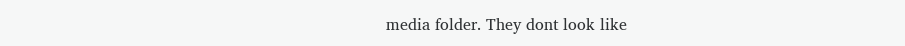media folder. They dont look like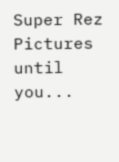Super Rez Pictures until you...